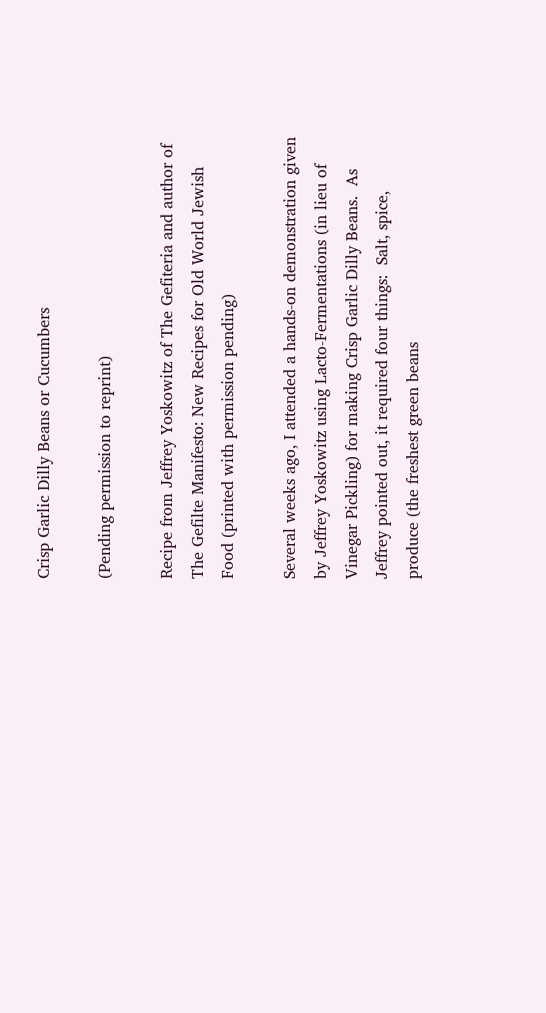Crisp Garlic Dilly Beans or Cucumbers

(Pending permission to reprint)

Recipe from Jeffrey Yoskowitz of The Gefiteria and author of The Gefilte Manifesto: New Recipes for Old World Jewish Food (printed with permission pending)

Several weeks ago, I attended a hands-on demonstration given by Jeffrey Yoskowitz using Lacto-Fermentations (in lieu of Vinegar Pickling) for making Crisp Garlic Dilly Beans.  As Jeffrey pointed out, it required four things:  Salt, spice, produce (the freshest green beans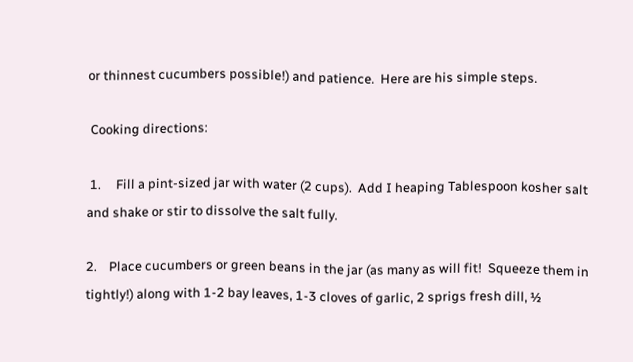or thinnest cucumbers possible!) and patience.  Here are his simple steps.

 Cooking directions:

 1.     Fill a pint-sized jar with water (2 cups).  Add I heaping Tablespoon kosher salt and shake or stir to dissolve the salt fully.

2.    Place cucumbers or green beans in the jar (as many as will fit!  Squeeze them in tightly!) along with 1-2 bay leaves, 1-3 cloves of garlic, 2 sprigs fresh dill, ½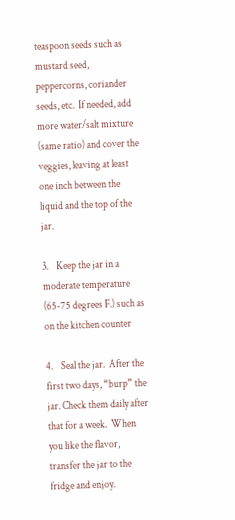teaspoon seeds such as mustard seed, peppercorns, coriander seeds, etc.  If needed, add more water/salt mixture (same ratio) and cover the veggies, leaving at least one inch between the liquid and the top of the jar.

3.    Keep the jar in a moderate temperature (65-75 degrees F.) such as on the kitchen counter

4.    Seal the jar.  After the first two days, “burp” the jar. Check them daily after that for a week.  When you like the flavor, transfer the jar to the fridge and enjoy.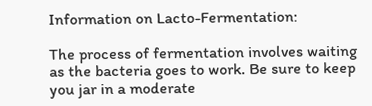Information on Lacto-Fermentation:

The process of fermentation involves waiting as the bacteria goes to work. Be sure to keep you jar in a moderate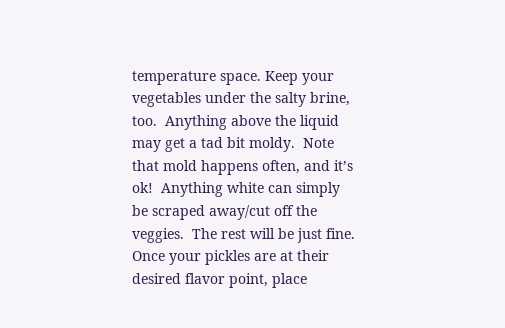temperature space. Keep your vegetables under the salty brine, too.  Anything above the liquid may get a tad bit moldy.  Note that mold happens often, and it’s ok!  Anything white can simply be scraped away/cut off the veggies.  The rest will be just fine.  Once your pickles are at their desired flavor point, place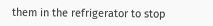them in the refrigerator to stop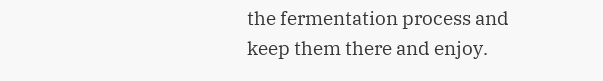the fermentation process and keep them there and enjoy.